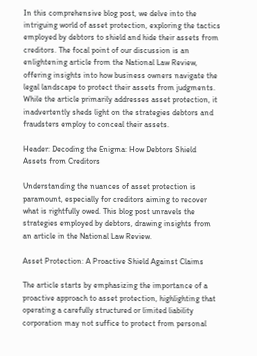In this comprehensive blog post, we delve into the intriguing world of asset protection, exploring the tactics employed by debtors to shield and hide their assets from creditors. The focal point of our discussion is an enlightening article from the National Law Review, offering insights into how business owners navigate the legal landscape to protect their assets from judgments. While the article primarily addresses asset protection, it inadvertently sheds light on the strategies debtors and fraudsters employ to conceal their assets.

Header: Decoding the Enigma: How Debtors Shield Assets from Creditors

Understanding the nuances of asset protection is paramount, especially for creditors aiming to recover what is rightfully owed. This blog post unravels the strategies employed by debtors, drawing insights from an article in the National Law Review.

Asset Protection: A Proactive Shield Against Claims

The article starts by emphasizing the importance of a proactive approach to asset protection, highlighting that operating a carefully structured or limited liability corporation may not suffice to protect from personal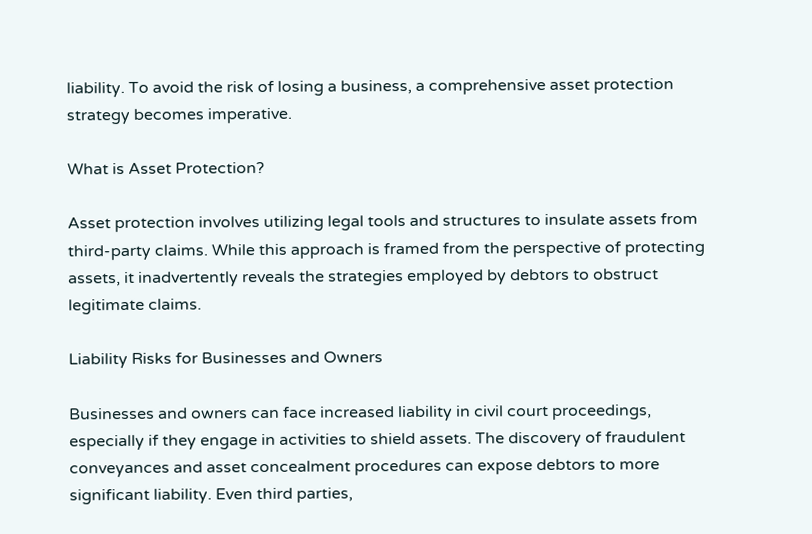liability. To avoid the risk of losing a business, a comprehensive asset protection strategy becomes imperative.

What is Asset Protection?

Asset protection involves utilizing legal tools and structures to insulate assets from third-party claims. While this approach is framed from the perspective of protecting assets, it inadvertently reveals the strategies employed by debtors to obstruct legitimate claims.

Liability Risks for Businesses and Owners

Businesses and owners can face increased liability in civil court proceedings, especially if they engage in activities to shield assets. The discovery of fraudulent conveyances and asset concealment procedures can expose debtors to more significant liability. Even third parties,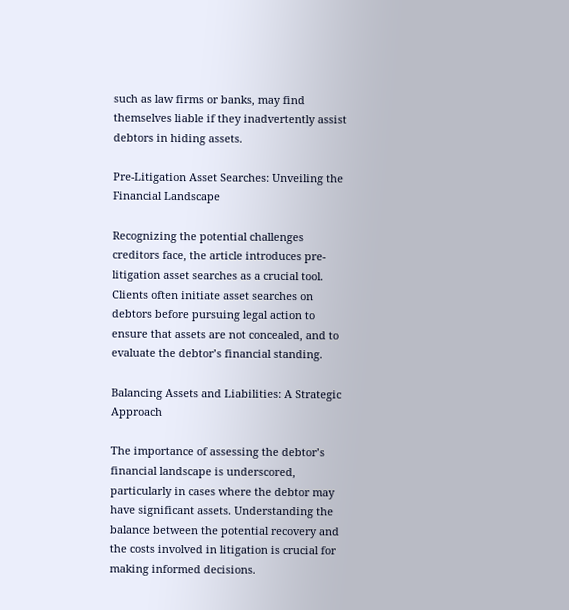such as law firms or banks, may find themselves liable if they inadvertently assist debtors in hiding assets.

Pre-Litigation Asset Searches: Unveiling the Financial Landscape

Recognizing the potential challenges creditors face, the article introduces pre-litigation asset searches as a crucial tool. Clients often initiate asset searches on debtors before pursuing legal action to ensure that assets are not concealed, and to evaluate the debtor’s financial standing.

Balancing Assets and Liabilities: A Strategic Approach

The importance of assessing the debtor’s financial landscape is underscored, particularly in cases where the debtor may have significant assets. Understanding the balance between the potential recovery and the costs involved in litigation is crucial for making informed decisions.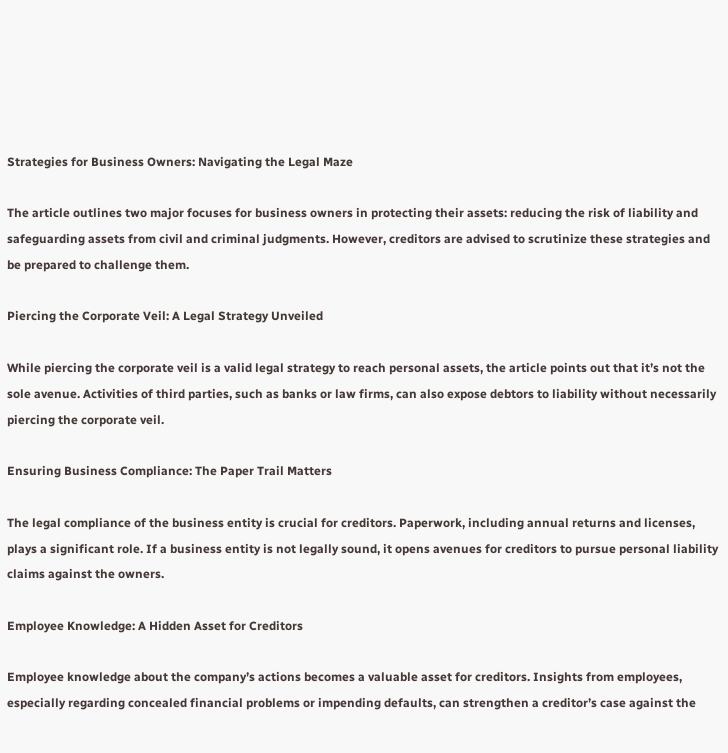Strategies for Business Owners: Navigating the Legal Maze

The article outlines two major focuses for business owners in protecting their assets: reducing the risk of liability and safeguarding assets from civil and criminal judgments. However, creditors are advised to scrutinize these strategies and be prepared to challenge them.

Piercing the Corporate Veil: A Legal Strategy Unveiled

While piercing the corporate veil is a valid legal strategy to reach personal assets, the article points out that it’s not the sole avenue. Activities of third parties, such as banks or law firms, can also expose debtors to liability without necessarily piercing the corporate veil.

Ensuring Business Compliance: The Paper Trail Matters

The legal compliance of the business entity is crucial for creditors. Paperwork, including annual returns and licenses, plays a significant role. If a business entity is not legally sound, it opens avenues for creditors to pursue personal liability claims against the owners.

Employee Knowledge: A Hidden Asset for Creditors

Employee knowledge about the company’s actions becomes a valuable asset for creditors. Insights from employees, especially regarding concealed financial problems or impending defaults, can strengthen a creditor’s case against the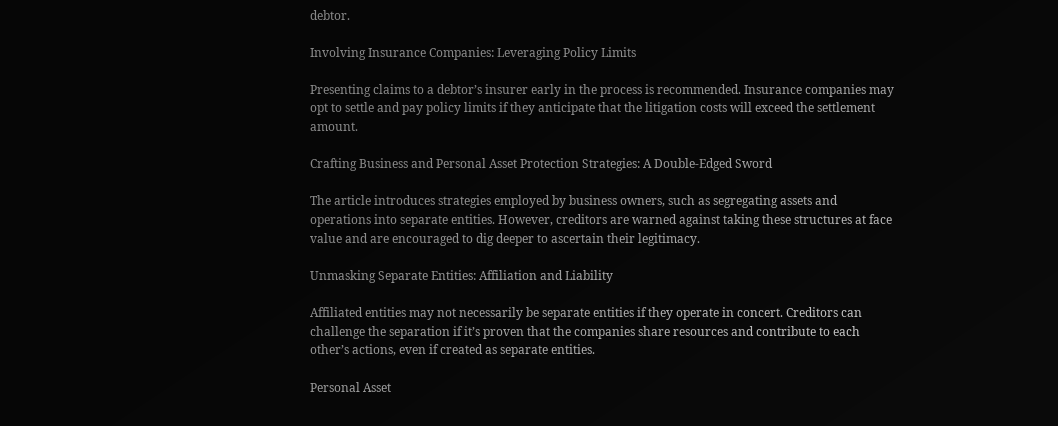debtor.

Involving Insurance Companies: Leveraging Policy Limits

Presenting claims to a debtor’s insurer early in the process is recommended. Insurance companies may opt to settle and pay policy limits if they anticipate that the litigation costs will exceed the settlement amount.

Crafting Business and Personal Asset Protection Strategies: A Double-Edged Sword

The article introduces strategies employed by business owners, such as segregating assets and operations into separate entities. However, creditors are warned against taking these structures at face value and are encouraged to dig deeper to ascertain their legitimacy.

Unmasking Separate Entities: Affiliation and Liability

Affiliated entities may not necessarily be separate entities if they operate in concert. Creditors can challenge the separation if it’s proven that the companies share resources and contribute to each other’s actions, even if created as separate entities.

Personal Asset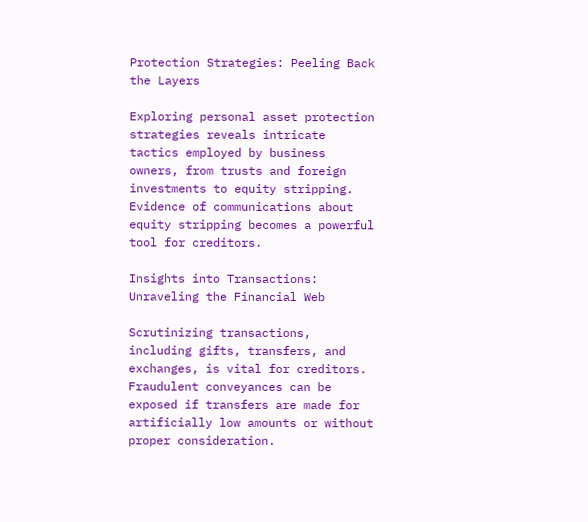Protection Strategies: Peeling Back the Layers

Exploring personal asset protection strategies reveals intricate tactics employed by business owners, from trusts and foreign investments to equity stripping. Evidence of communications about equity stripping becomes a powerful tool for creditors.

Insights into Transactions: Unraveling the Financial Web

Scrutinizing transactions, including gifts, transfers, and exchanges, is vital for creditors. Fraudulent conveyances can be exposed if transfers are made for artificially low amounts or without proper consideration.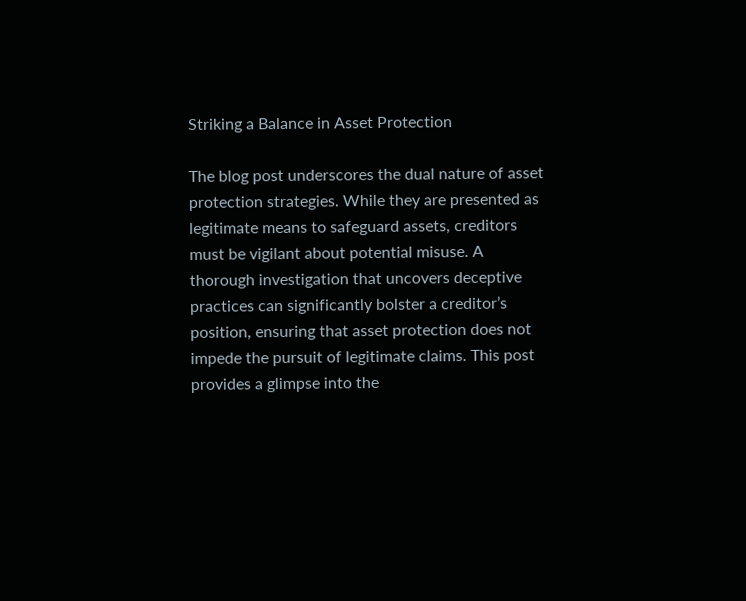Striking a Balance in Asset Protection

The blog post underscores the dual nature of asset protection strategies. While they are presented as legitimate means to safeguard assets, creditors must be vigilant about potential misuse. A thorough investigation that uncovers deceptive practices can significantly bolster a creditor’s position, ensuring that asset protection does not impede the pursuit of legitimate claims. This post provides a glimpse into the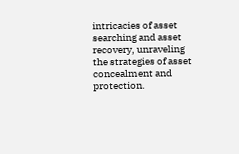intricacies of asset searching and asset recovery, unraveling the strategies of asset concealment and protection.